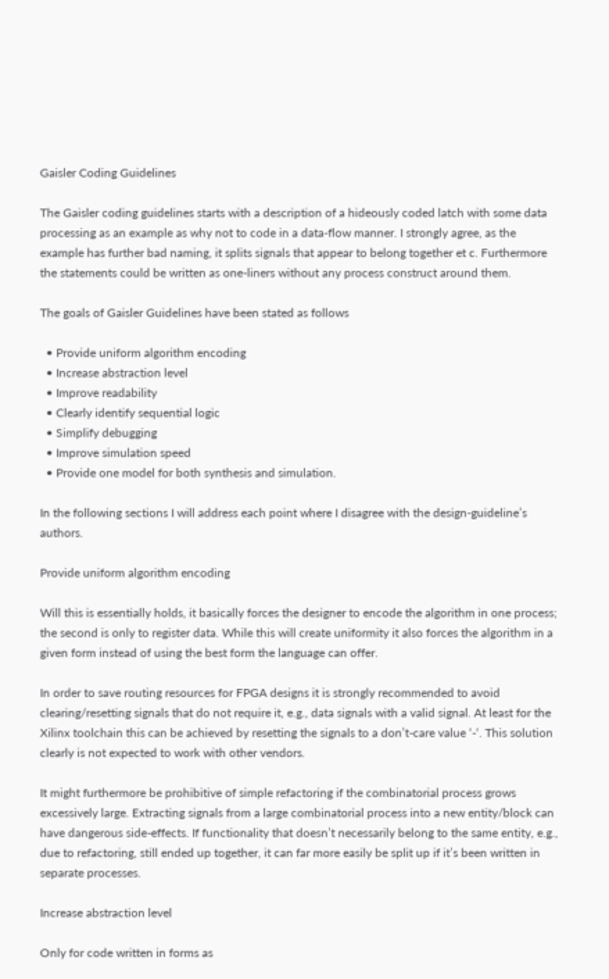Gaisler Coding Guidelines

The Gaisler coding guidelines starts with a description of a hideously coded latch with some data processing as an example as why not to code in a data-flow manner. I strongly agree, as the example has further bad naming, it splits signals that appear to belong together et c. Furthermore the statements could be written as one-liners without any process construct around them.

The goals of Gaisler Guidelines have been stated as follows

  • Provide uniform algorithm encoding
  • Increase abstraction level
  • Improve readability
  • Clearly identify sequential logic
  • Simplify debugging
  • Improve simulation speed
  • Provide one model for both synthesis and simulation.

In the following sections I will address each point where I disagree with the design-guideline’s authors.

Provide uniform algorithm encoding

Will this is essentially holds, it basically forces the designer to encode the algorithm in one process; the second is only to register data. While this will create uniformity it also forces the algorithm in a given form instead of using the best form the language can offer.

In order to save routing resources for FPGA designs it is strongly recommended to avoid clearing/resetting signals that do not require it, e.g., data signals with a valid signal. At least for the Xilinx toolchain this can be achieved by resetting the signals to a don’t-care value ‘-‘. This solution clearly is not expected to work with other vendors.

It might furthermore be prohibitive of simple refactoring if the combinatorial process grows excessively large. Extracting signals from a large combinatorial process into a new entity/block can have dangerous side-effects. If functionality that doesn’t necessarily belong to the same entity, e.g., due to refactoring, still ended up together, it can far more easily be split up if it’s been written in separate processes.

Increase abstraction level

Only for code written in forms as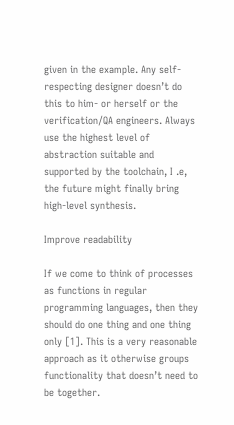given in the example. Any self-respecting designer doesn’t do this to him- or herself or the verification/QA engineers. Always use the highest level of abstraction suitable and supported by the toolchain, I .e, the future might finally bring high-level synthesis.

Improve readability

If we come to think of processes as functions in regular programming languages, then they should do one thing and one thing only [1]. This is a very reasonable approach as it otherwise groups functionality that doesn’t need to be together.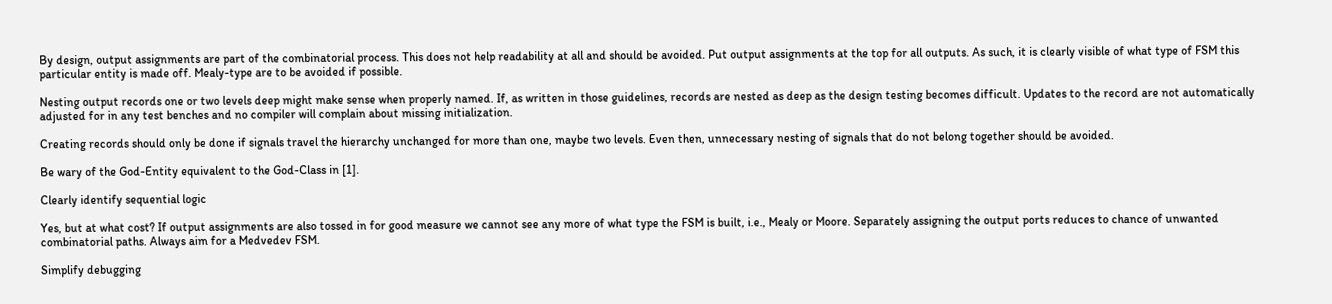By design, output assignments are part of the combinatorial process. This does not help readability at all and should be avoided. Put output assignments at the top for all outputs. As such, it is clearly visible of what type of FSM this particular entity is made off. Mealy-type are to be avoided if possible.

Nesting output records one or two levels deep might make sense when properly named. If, as written in those guidelines, records are nested as deep as the design testing becomes difficult. Updates to the record are not automatically adjusted for in any test benches and no compiler will complain about missing initialization.

Creating records should only be done if signals travel the hierarchy unchanged for more than one, maybe two levels. Even then, unnecessary nesting of signals that do not belong together should be avoided.

Be wary of the God-Entity equivalent to the God-Class in [1].

Clearly identify sequential logic

Yes, but at what cost? If output assignments are also tossed in for good measure we cannot see any more of what type the FSM is built, i.e., Mealy or Moore. Separately assigning the output ports reduces to chance of unwanted combinatorial paths. Always aim for a Medvedev FSM.

Simplify debugging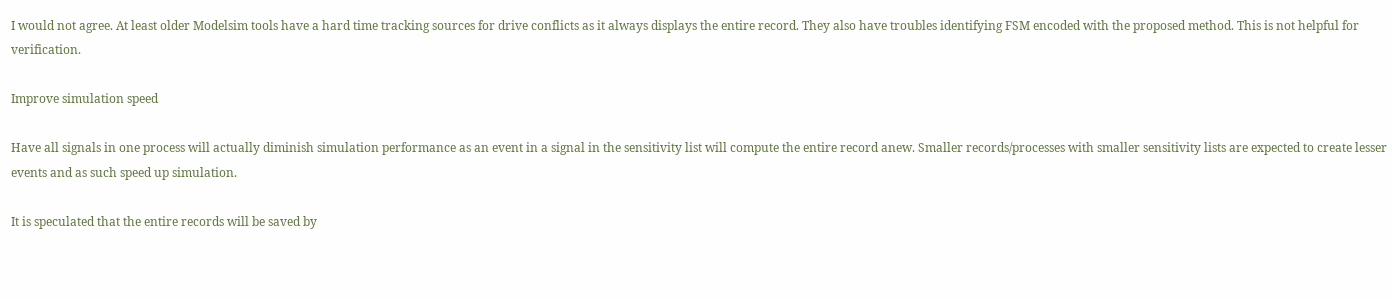I would not agree. At least older Modelsim tools have a hard time tracking sources for drive conflicts as it always displays the entire record. They also have troubles identifying FSM encoded with the proposed method. This is not helpful for verification.

Improve simulation speed

Have all signals in one process will actually diminish simulation performance as an event in a signal in the sensitivity list will compute the entire record anew. Smaller records/processes with smaller sensitivity lists are expected to create lesser events and as such speed up simulation.

It is speculated that the entire records will be saved by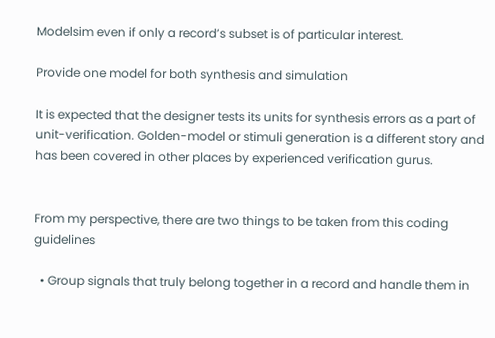Modelsim even if only a record’s subset is of particular interest.

Provide one model for both synthesis and simulation

It is expected that the designer tests its units for synthesis errors as a part of unit-verification. Golden-model or stimuli generation is a different story and has been covered in other places by experienced verification gurus.


From my perspective, there are two things to be taken from this coding guidelines

  • Group signals that truly belong together in a record and handle them in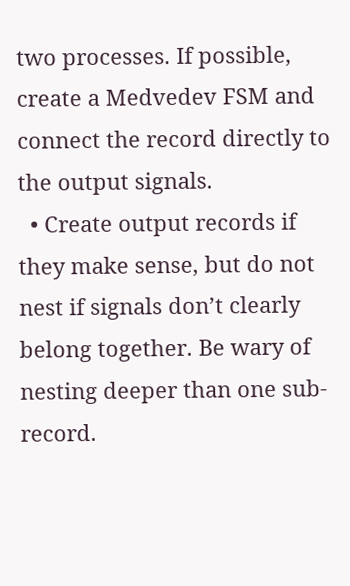two processes. If possible, create a Medvedev FSM and connect the record directly to the output signals.
  • Create output records if they make sense, but do not nest if signals don’t clearly belong together. Be wary of nesting deeper than one sub-record.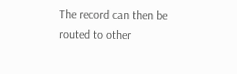The record can then be routed to other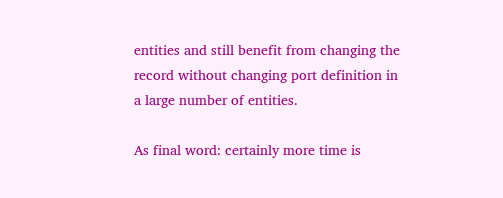entities and still benefit from changing the record without changing port definition in a large number of entities.

As final word: certainly more time is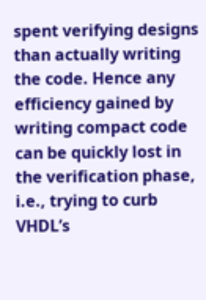spent verifying designs than actually writing the code. Hence any efficiency gained by writing compact code can be quickly lost in the verification phase, i.e., trying to curb VHDL’s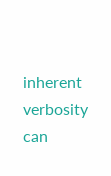inherent verbosity can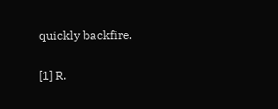quickly backfire.

[1] R.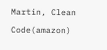Martin, Clean Code(amazon)